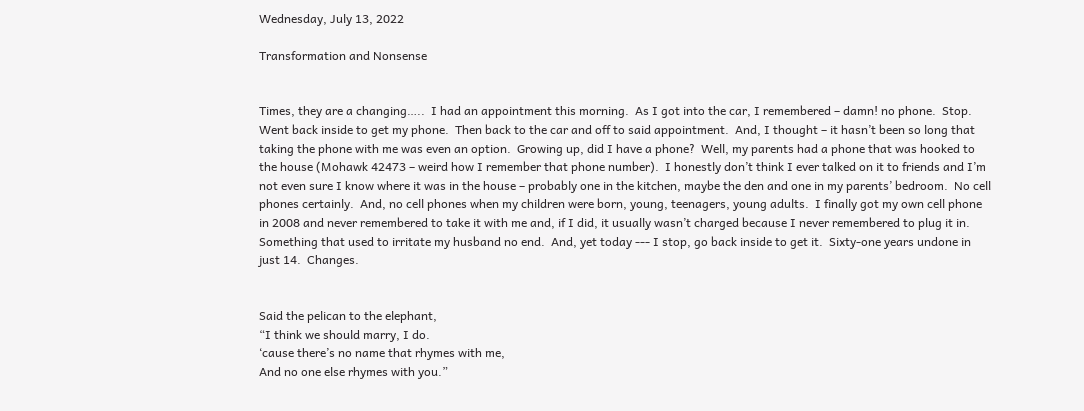Wednesday, July 13, 2022

Transformation and Nonsense


Times, they are a changing…..  I had an appointment this morning.  As I got into the car, I remembered – damn! no phone.  Stop.  Went back inside to get my phone.  Then back to the car and off to said appointment.  And, I thought – it hasn’t been so long that taking the phone with me was even an option.  Growing up, did I have a phone?  Well, my parents had a phone that was hooked to the house (Mohawk 42473 – weird how I remember that phone number).  I honestly don’t think I ever talked on it to friends and I’m not even sure I know where it was in the house – probably one in the kitchen, maybe the den and one in my parents’ bedroom.  No cell phones certainly.  And, no cell phones when my children were born, young, teenagers, young adults.  I finally got my own cell phone in 2008 and never remembered to take it with me and, if I did, it usually wasn’t charged because I never remembered to plug it in.  Something that used to irritate my husband no end.  And, yet today --- I stop, go back inside to get it.  Sixty-one years undone in just 14.  Changes.


Said the pelican to the elephant,
“I think we should marry, I do.
‘cause there’s no name that rhymes with me,
And no one else rhymes with you.”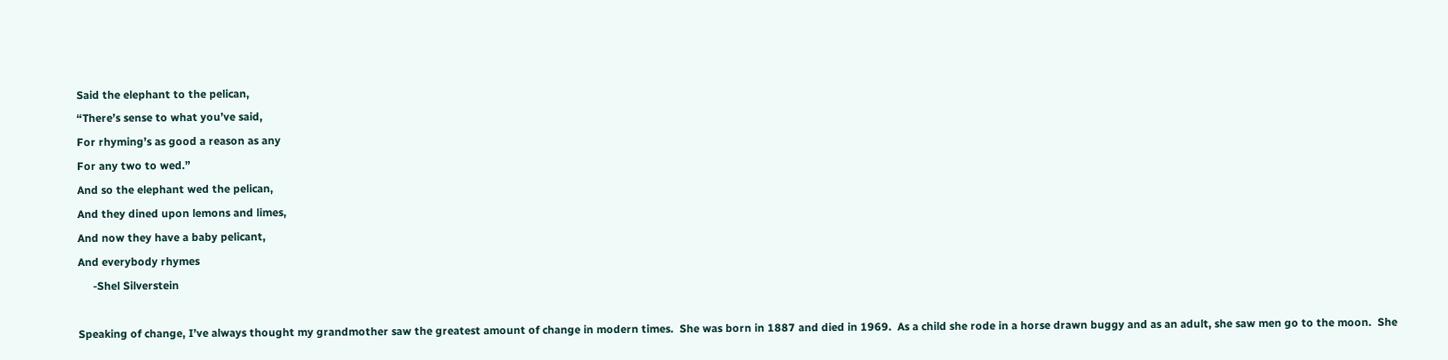Said the elephant to the pelican,
“There’s sense to what you’ve said,
For rhyming’s as good a reason as any
For any two to wed.”
And so the elephant wed the pelican,
And they dined upon lemons and limes,
And now they have a baby pelicant,
And everybody rhymes
     -Shel Silverstein

Speaking of change, I’ve always thought my grandmother saw the greatest amount of change in modern times.  She was born in 1887 and died in 1969.  As a child she rode in a horse drawn buggy and as an adult, she saw men go to the moon.  She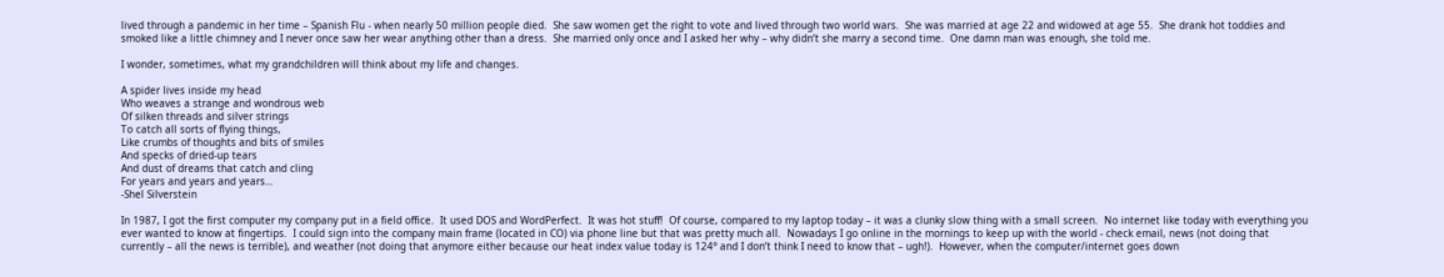lived through a pandemic in her time – Spanish Flu - when nearly 50 million people died.  She saw women get the right to vote and lived through two world wars.  She was married at age 22 and widowed at age 55.  She drank hot toddies and smoked like a little chimney and I never once saw her wear anything other than a dress.  She married only once and I asked her why – why didn’t she marry a second time.  One damn man was enough, she told me.

I wonder, sometimes, what my grandchildren will think about my life and changes.

A spider lives inside my head
Who weaves a strange and wondrous web
Of silken threads and silver strings
To catch all sorts of flying things,
Like crumbs of thoughts and bits of smiles
And specks of dried-up tears
And dust of dreams that catch and cling
For years and years and years…
-Shel Silverstein

In 1987, I got the first computer my company put in a field office.  It used DOS and WordPerfect.  It was hot stuff!  Of course, compared to my laptop today – it was a clunky slow thing with a small screen.  No internet like today with everything you ever wanted to know at fingertips.  I could sign into the company main frame (located in CO) via phone line but that was pretty much all.  Nowadays I go online in the mornings to keep up with the world - check email, news (not doing that currently – all the news is terrible), and weather (not doing that anymore either because our heat index value today is 124° and I don’t think I need to know that – ugh!).  However, when the computer/internet goes down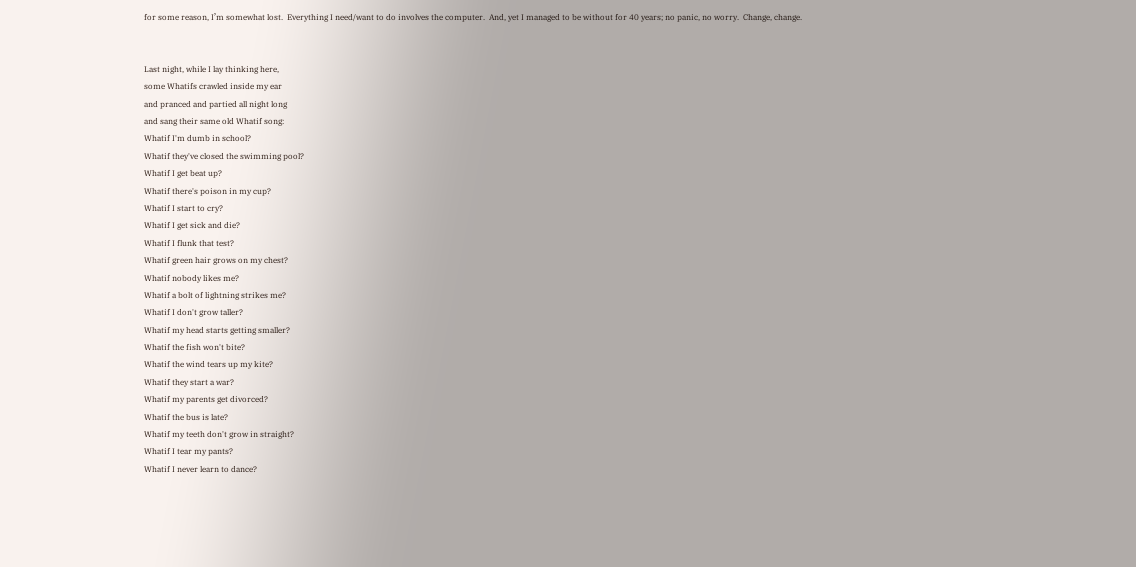for some reason, I’m somewhat lost.  Everything I need/want to do involves the computer.  And, yet I managed to be without for 40 years; no panic, no worry.  Change, change.


Last night, while I lay thinking here,
some Whatifs crawled inside my ear
and pranced and partied all night long
and sang their same old Whatif song:
Whatif I'm dumb in school?
Whatif they've closed the swimming pool?
Whatif I get beat up?
Whatif there's poison in my cup?
Whatif I start to cry?
Whatif I get sick and die?
Whatif I flunk that test?
Whatif green hair grows on my chest?
Whatif nobody likes me?
Whatif a bolt of lightning strikes me?
Whatif I don't grow taller?
Whatif my head starts getting smaller?
Whatif the fish won't bite?
Whatif the wind tears up my kite?
Whatif they start a war?
Whatif my parents get divorced?
Whatif the bus is late?
Whatif my teeth don't grow in straight?
Whatif I tear my pants?
Whatif I never learn to dance?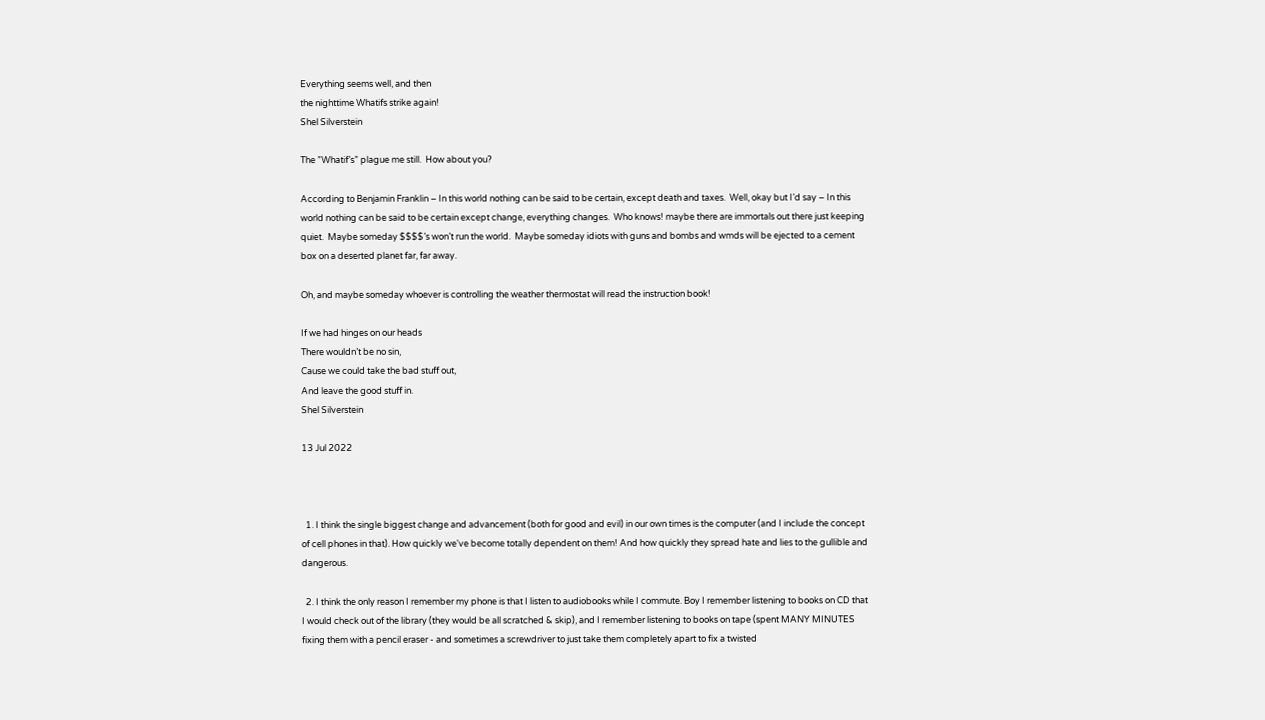Everything seems well, and then
the nighttime Whatifs strike again!
Shel Silverstein

The ”Whatif’s” plague me still.  How about you?

According to Benjamin Franklin – In this world nothing can be said to be certain, except death and taxes.  Well, okay but I’d say – In this world nothing can be said to be certain except change, everything changes.  Who knows! maybe there are immortals out there just keeping quiet.  Maybe someday $$$$’s won’t run the world.  Maybe someday idiots with guns and bombs and wmds will be ejected to a cement box on a deserted planet far, far away.

Oh, and maybe someday whoever is controlling the weather thermostat will read the instruction book!

If we had hinges on our heads
There wouldn’t be no sin,
Cause we could take the bad stuff out,
And leave the good stuff in.
Shel Silverstein

13 Jul 2022



  1. I think the single biggest change and advancement (both for good and evil) in our own times is the computer (and I include the concept of cell phones in that). How quickly we've become totally dependent on them! And how quickly they spread hate and lies to the gullible and dangerous.

  2. I think the only reason I remember my phone is that I listen to audiobooks while I commute. Boy I remember listening to books on CD that I would check out of the library (they would be all scratched & skip), and I remember listening to books on tape (spent MANY MINUTES fixing them with a pencil eraser - and sometimes a screwdriver to just take them completely apart to fix a twisted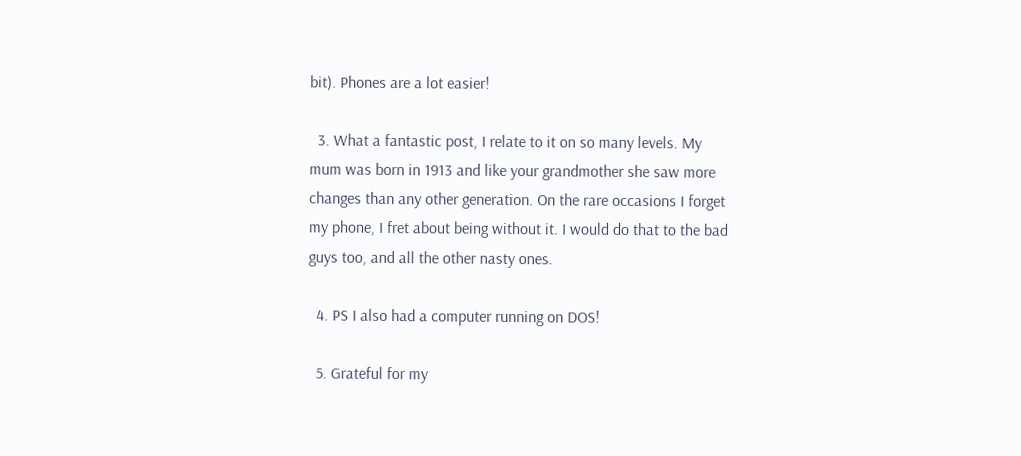bit). Phones are a lot easier!

  3. What a fantastic post, I relate to it on so many levels. My mum was born in 1913 and like your grandmother she saw more changes than any other generation. On the rare occasions I forget my phone, I fret about being without it. I would do that to the bad guys too, and all the other nasty ones.

  4. PS I also had a computer running on DOS!

  5. Grateful for my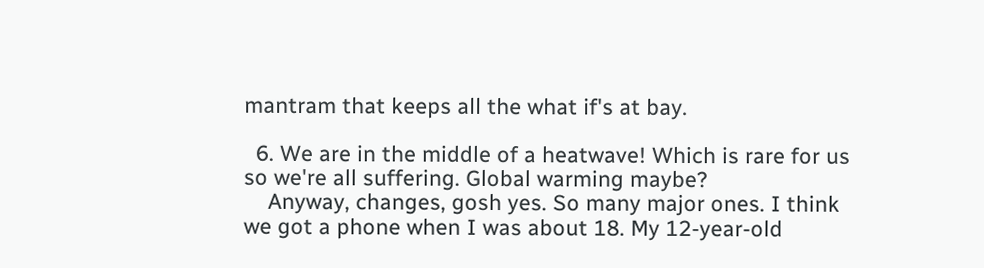mantram that keeps all the what if's at bay.

  6. We are in the middle of a heatwave! Which is rare for us so we're all suffering. Global warming maybe?
    Anyway, changes, gosh yes. So many major ones. I think we got a phone when I was about 18. My 12-year-old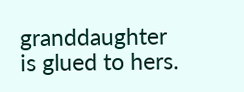granddaughter is glued to hers.